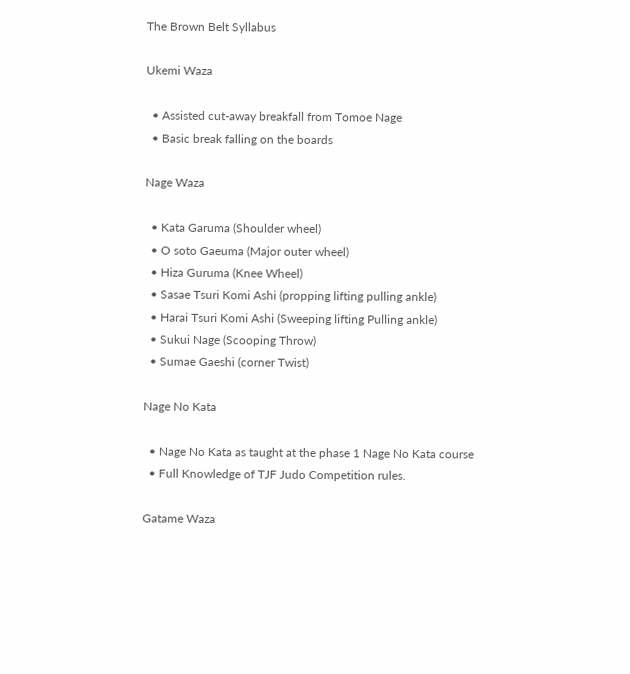The Brown Belt Syllabus

Ukemi Waza

  • Assisted cut-away breakfall from Tomoe Nage
  • Basic break falling on the boards

Nage Waza

  • Kata Garuma (Shoulder wheel)
  • O soto Gaeuma (Major outer wheel)
  • Hiza Guruma (Knee Wheel)
  • Sasae Tsuri Komi Ashi (propping lifting pulling ankle)
  • Harai Tsuri Komi Ashi (Sweeping lifting Pulling ankle)
  • Sukui Nage (Scooping Throw)
  • Sumae Gaeshi (corner Twist)

Nage No Kata

  • Nage No Kata as taught at the phase 1 Nage No Kata course
  • Full Knowledge of TJF Judo Competition rules.

Gatame Waza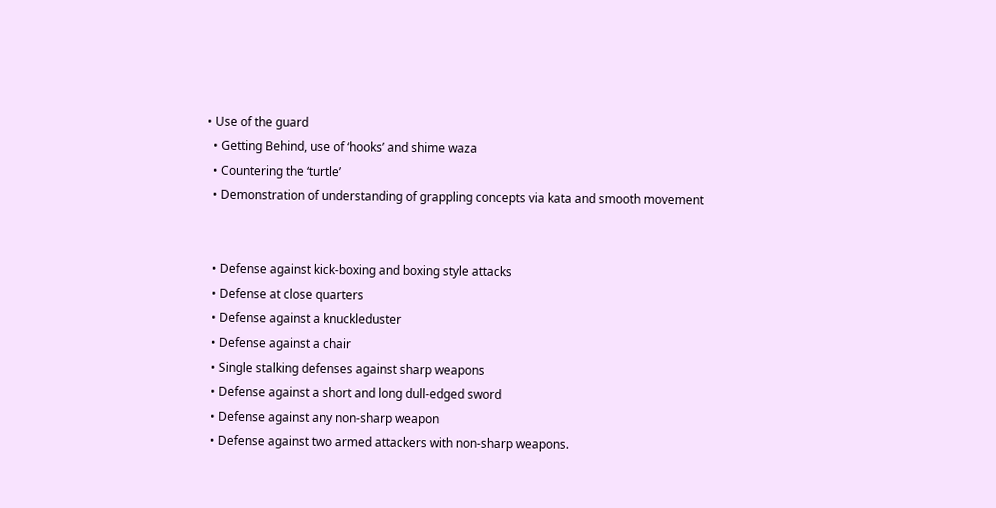• Use of the guard
  • Getting Behind, use of ‘hooks’ and shime waza
  • Countering the ‘turtle’
  • Demonstration of understanding of grappling concepts via kata and smooth movement


  • Defense against kick-boxing and boxing style attacks
  • Defense at close quarters
  • Defense against a knuckleduster
  • Defense against a chair
  • Single stalking defenses against sharp weapons
  • Defense against a short and long dull-edged sword
  • Defense against any non-sharp weapon
  • Defense against two armed attackers with non-sharp weapons.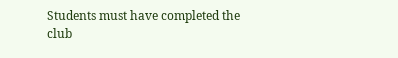Students must have completed the club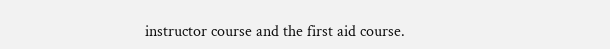instructor course and the first aid course.